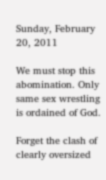Sunday, February 20, 2011

We must stop this abomination. Only same sex wrestling is ordained of God.

Forget the clash of clearly oversized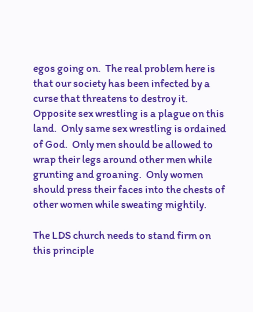egos going on.  The real problem here is that our society has been infected by a curse that threatens to destroy it.  Opposite sex wrestling is a plague on this land.  Only same sex wrestling is ordained of God.  Only men should be allowed to wrap their legs around other men while grunting and groaning.  Only women should press their faces into the chests of other women while sweating mightily.

The LDS church needs to stand firm on this principle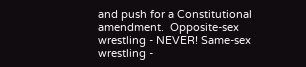and push for a Constitutional amendment.  Opposite-sex wrestling - NEVER! Same-sex wrestling -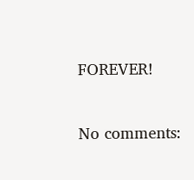FOREVER!

No comments: